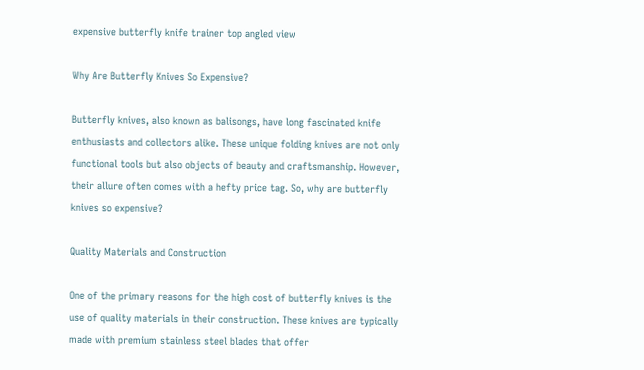expensive butterfly knife trainer top angled view

Why Are Butterfly Knives So Expensive?

Butterfly knives, also known as balisongs, have long fascinated knife enthusiasts and collectors alike. These unique folding knives are not only functional tools but also objects of beauty and craftsmanship. However, their allure often comes with a hefty price tag. So, why are butterfly knives so expensive?

Quality Materials and Construction

One of the primary reasons for the high cost of butterfly knives is the use of quality materials in their construction. These knives are typically made with premium stainless steel blades that offer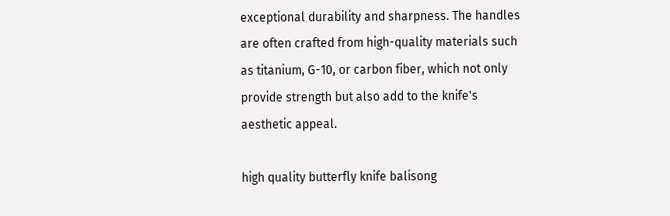exceptional durability and sharpness. The handles are often crafted from high-quality materials such as titanium, G-10, or carbon fiber, which not only provide strength but also add to the knife's aesthetic appeal.

high quality butterfly knife balisong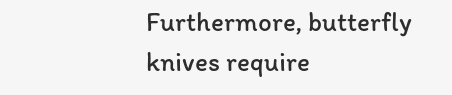Furthermore, butterfly knives require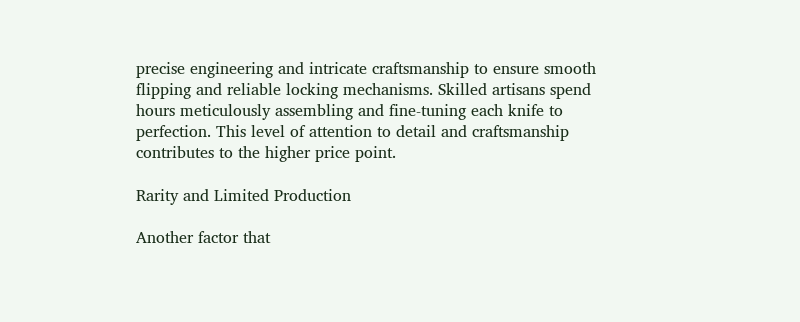precise engineering and intricate craftsmanship to ensure smooth flipping and reliable locking mechanisms. Skilled artisans spend hours meticulously assembling and fine-tuning each knife to perfection. This level of attention to detail and craftsmanship contributes to the higher price point.

Rarity and Limited Production

Another factor that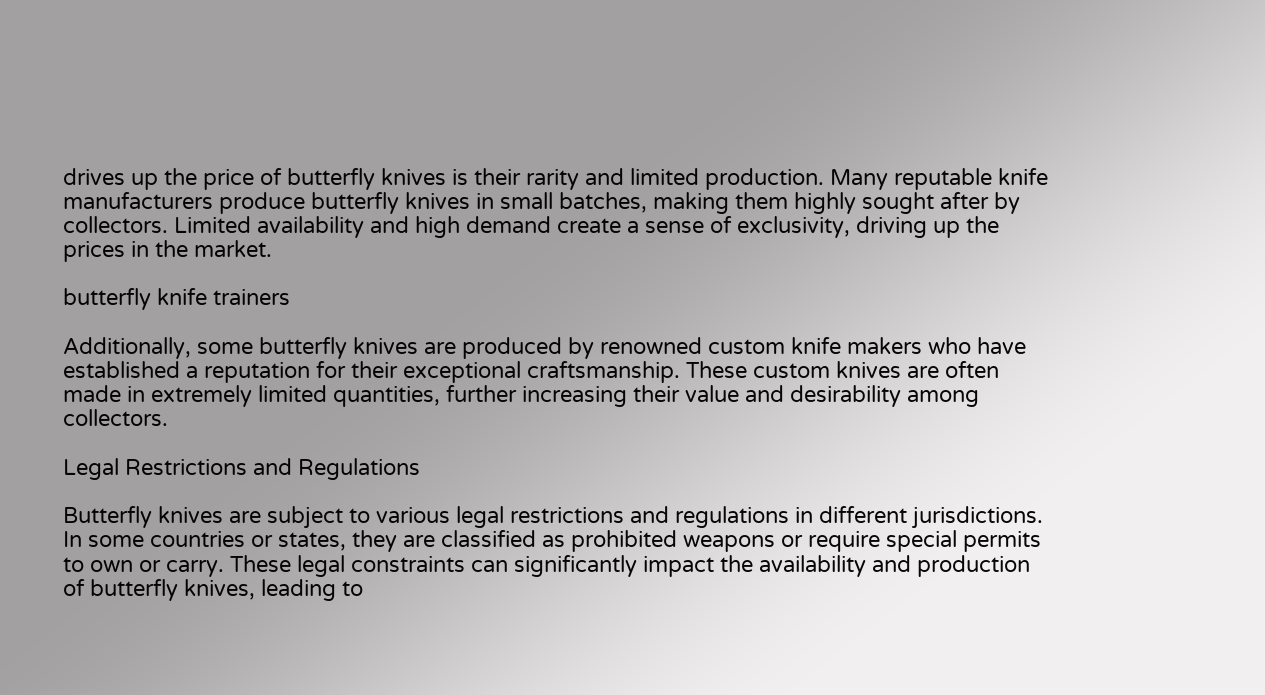drives up the price of butterfly knives is their rarity and limited production. Many reputable knife manufacturers produce butterfly knives in small batches, making them highly sought after by collectors. Limited availability and high demand create a sense of exclusivity, driving up the prices in the market.

butterfly knife trainers

Additionally, some butterfly knives are produced by renowned custom knife makers who have established a reputation for their exceptional craftsmanship. These custom knives are often made in extremely limited quantities, further increasing their value and desirability among collectors.

Legal Restrictions and Regulations

Butterfly knives are subject to various legal restrictions and regulations in different jurisdictions. In some countries or states, they are classified as prohibited weapons or require special permits to own or carry. These legal constraints can significantly impact the availability and production of butterfly knives, leading to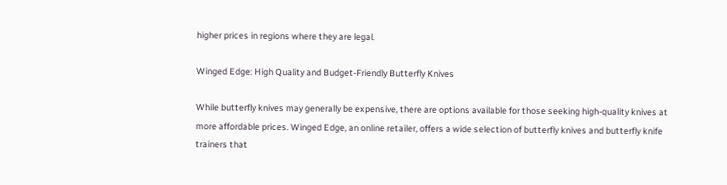higher prices in regions where they are legal.

Winged Edge: High Quality and Budget-Friendly Butterfly Knives

While butterfly knives may generally be expensive, there are options available for those seeking high-quality knives at more affordable prices. Winged Edge, an online retailer, offers a wide selection of butterfly knives and butterfly knife trainers that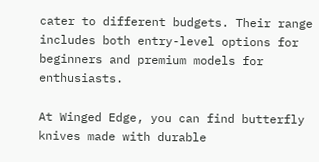cater to different budgets. Their range includes both entry-level options for beginners and premium models for enthusiasts.

At Winged Edge, you can find butterfly knives made with durable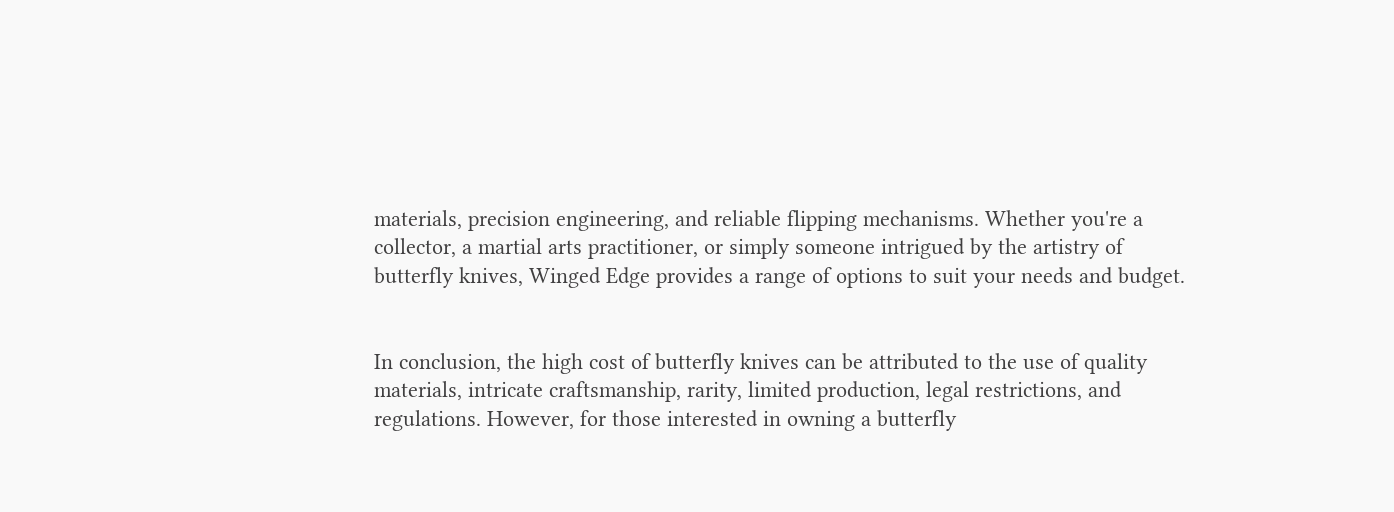materials, precision engineering, and reliable flipping mechanisms. Whether you're a collector, a martial arts practitioner, or simply someone intrigued by the artistry of butterfly knives, Winged Edge provides a range of options to suit your needs and budget.


In conclusion, the high cost of butterfly knives can be attributed to the use of quality materials, intricate craftsmanship, rarity, limited production, legal restrictions, and regulations. However, for those interested in owning a butterfly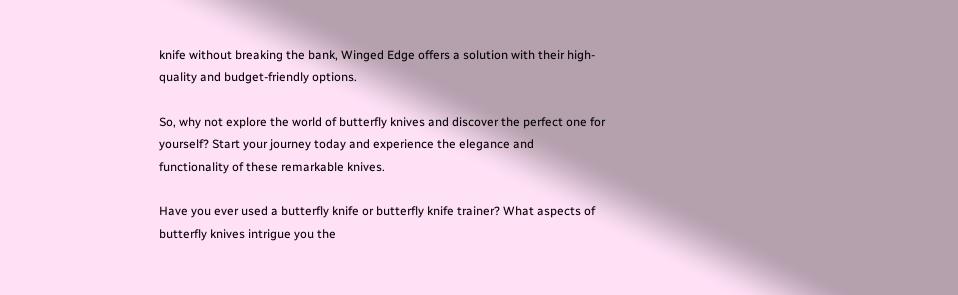knife without breaking the bank, Winged Edge offers a solution with their high-quality and budget-friendly options.

So, why not explore the world of butterfly knives and discover the perfect one for yourself? Start your journey today and experience the elegance and functionality of these remarkable knives.

Have you ever used a butterfly knife or butterfly knife trainer? What aspects of butterfly knives intrigue you the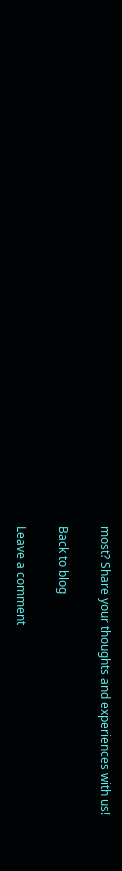most? Share your thoughts and experiences with us!

Back to blog

Leave a comment